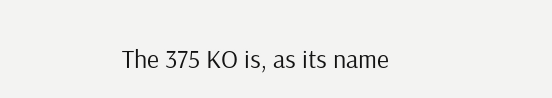The 375 KO is, as its name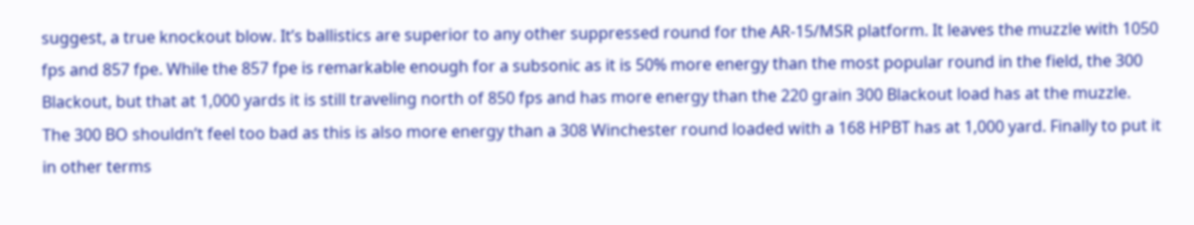suggest, a true knockout blow. It’s ballistics are superior to any other suppressed round for the AR-15/MSR platform. It leaves the muzzle with 1050 fps and 857 fpe. While the 857 fpe is remarkable enough for a subsonic as it is 50% more energy than the most popular round in the field, the 300 Blackout, but that at 1,000 yards it is still traveling north of 850 fps and has more energy than the 220 grain 300 Blackout load has at the muzzle. The 300 BO shouldn’t feel too bad as this is also more energy than a 308 Winchester round loaded with a 168 HPBT has at 1,000 yard. Finally to put it in other terms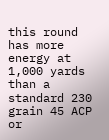this round has more energy at 1,000 yards than a standard 230 grain 45 ACP or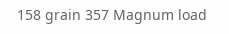158 grain 357 Magnum load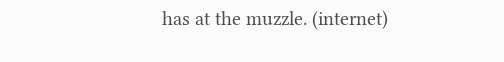has at the muzzle. (internet)